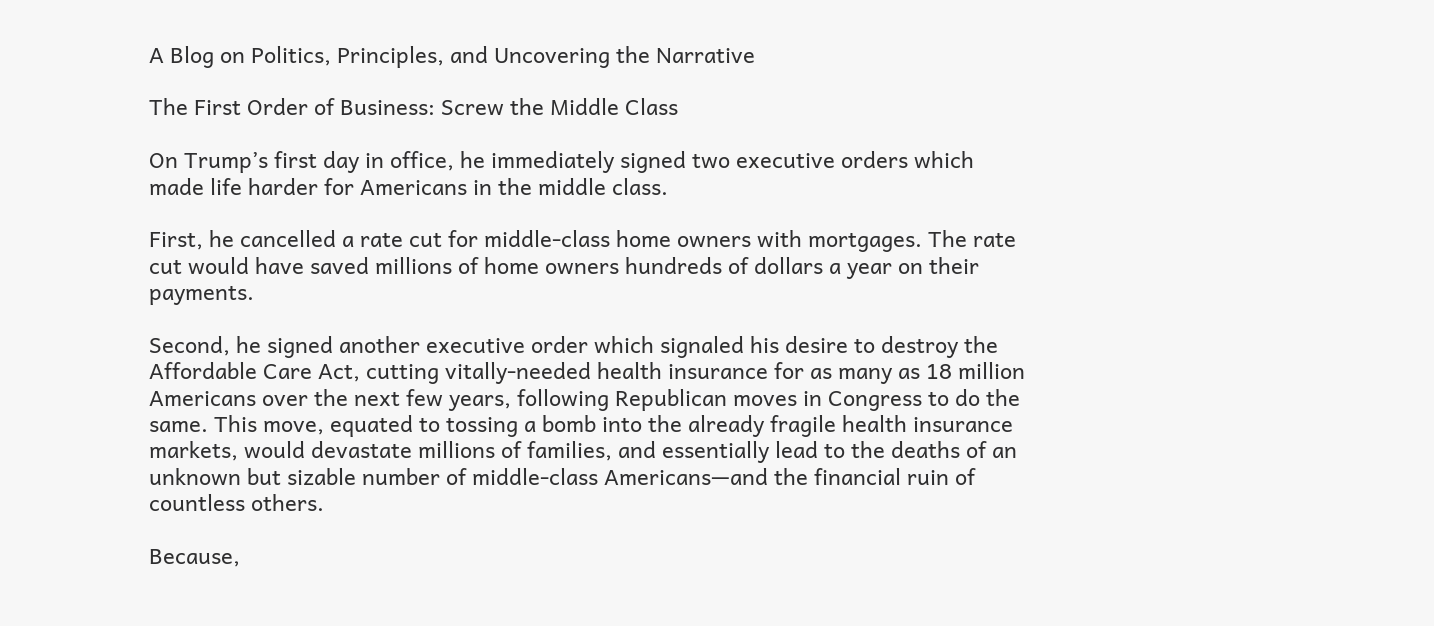A Blog on Politics, Principles, and Uncovering the Narrative

The First Order of Business: Screw the Middle Class

On Trump’s first day in office, he immediately signed two executive orders which made life harder for Americans in the middle class.

First, he cancelled a rate cut for middle-class home owners with mortgages. The rate cut would have saved millions of home owners hundreds of dollars a year on their payments.

Second, he signed another executive order which signaled his desire to destroy the Affordable Care Act, cutting vitally-needed health insurance for as many as 18 million Americans over the next few years, following Republican moves in Congress to do the same. This move, equated to tossing a bomb into the already fragile health insurance markets, would devastate millions of families, and essentially lead to the deaths of an unknown but sizable number of middle-class Americans—and the financial ruin of countless others.

Because,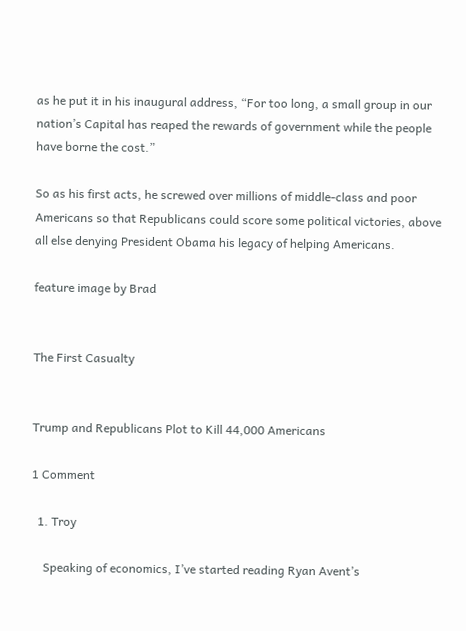as he put it in his inaugural address, “For too long, a small group in our nation’s Capital has reaped the rewards of government while the people have borne the cost.”

So as his first acts, he screwed over millions of middle-class and poor Americans so that Republicans could score some political victories, above all else denying President Obama his legacy of helping Americans.

feature image by Brad


The First Casualty


Trump and Republicans Plot to Kill 44,000 Americans

1 Comment

  1. Troy

    Speaking of economics, I’ve started reading Ryan Avent’s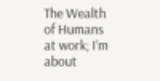The Wealth of Humans at work; I’m about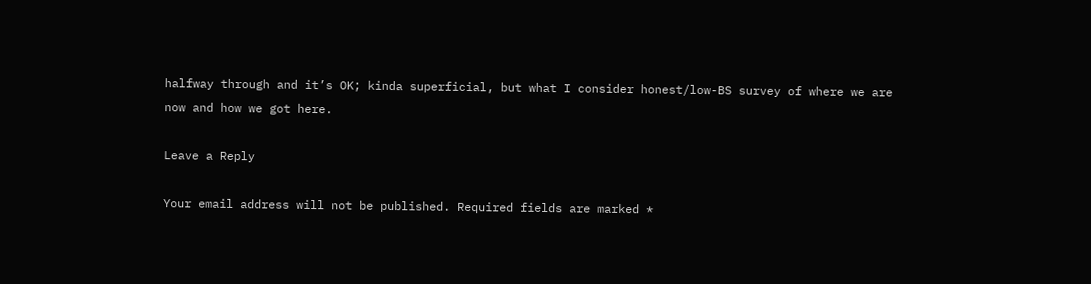halfway through and it’s OK; kinda superficial, but what I consider honest/low-BS survey of where we are now and how we got here.

Leave a Reply

Your email address will not be published. Required fields are marked *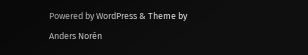Powered by WordPress & Theme by Anders Norén